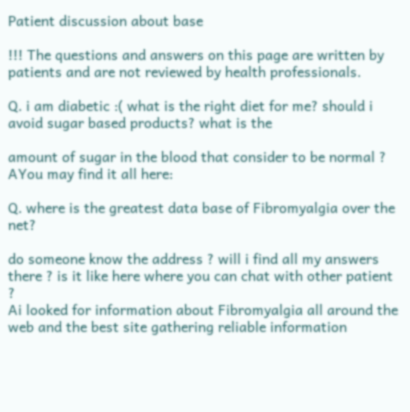Patient discussion about base

!!! The questions and answers on this page are written by patients and are not reviewed by health professionals.

Q. i am diabetic :( what is the right diet for me? should i avoid sugar based products? what is the

amount of sugar in the blood that consider to be normal ?
AYou may find it all here:

Q. where is the greatest data base of Fibromyalgia over the net?

do someone know the address ? will i find all my answers there ? is it like here where you can chat with other patient ?
Ai looked for information about Fibromyalgia all around the web and the best site gathering reliable information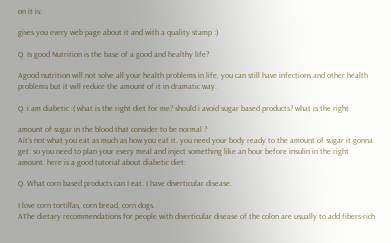on it is:

gives you every web page about it and with a quality stamp :)

Q. Is good Nutrition is the base of a good and healthy life?

Agood nutrition will not solve all your health problems in life, you can still have infections and other health problems but it will reduce the amount of it in dramatic way.

Q. i am diabetic :( what is the right diet for me? should i avoid sugar based products? what is the right

amount of sugar in the blood that consider to be normal ?
Ait's not what you eat as much as how you eat it. you need your body ready to the amount of sugar it gonna get. so you need to plan your every meal and inject something like an hour before insulin in the right amount. here is a good tutorial about diabetic diet:

Q. What corn based products can I eat. I have diverticular disease.

I love corn tortillas, corn bread, corn dogs.
AThe dietary recommendations for people with diverticular disease of the colon are usually to add fibers-rich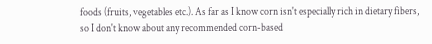foods (fruits, vegetables etc.). As far as I know corn isn't especially rich in dietary fibers, so I don't know about any recommended corn-based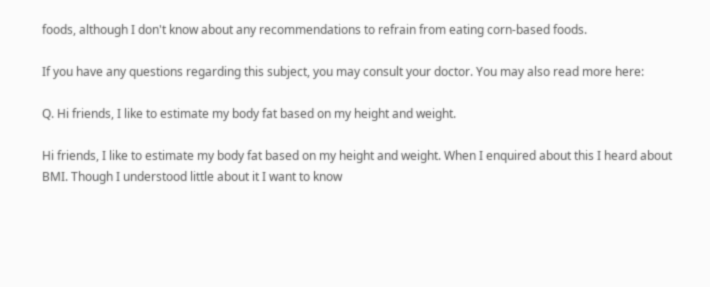foods, although I don't know about any recommendations to refrain from eating corn-based foods.

If you have any questions regarding this subject, you may consult your doctor. You may also read more here:

Q. Hi friends, I like to estimate my body fat based on my height and weight.

Hi friends, I like to estimate my body fat based on my height and weight. When I enquired about this I heard about BMI. Though I understood little about it I want to know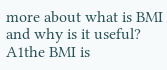more about what is BMI and why is it useful?
A1the BMI is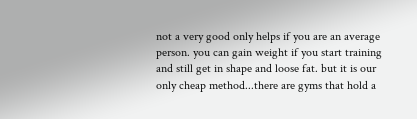not a very good only helps if you are an average person. you can gain weight if you start training and still get in shape and loose fat. but it is our only cheap method...there are gyms that hold a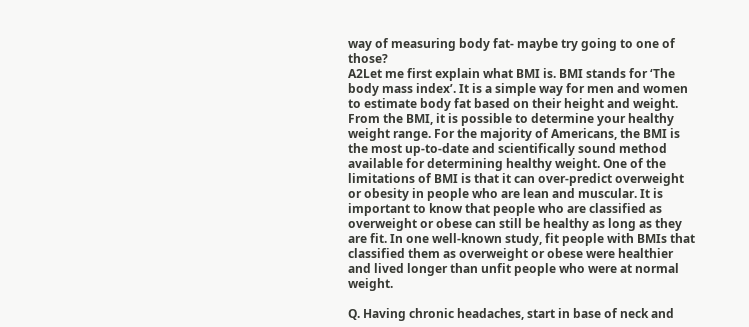way of measuring body fat- maybe try going to one of those?
A2Let me first explain what BMI is. BMI stands for ‘The body mass index’. It is a simple way for men and women to estimate body fat based on their height and weight. From the BMI, it is possible to determine your healthy weight range. For the majority of Americans, the BMI is the most up-to-date and scientifically sound method available for determining healthy weight. One of the limitations of BMI is that it can over-predict overweight or obesity in people who are lean and muscular. It is important to know that people who are classified as overweight or obese can still be healthy as long as they are fit. In one well-known study, fit people with BMIs that classified them as overweight or obese were healthier and lived longer than unfit people who were at normal weight.

Q. Having chronic headaches, start in base of neck and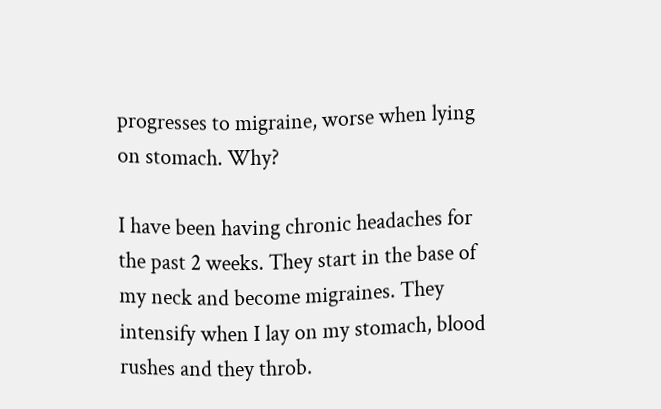progresses to migraine, worse when lying on stomach. Why?

I have been having chronic headaches for the past 2 weeks. They start in the base of my neck and become migraines. They intensify when I lay on my stomach, blood rushes and they throb.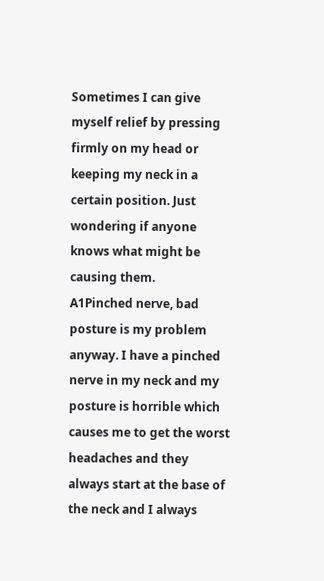Sometimes I can give myself relief by pressing firmly on my head or keeping my neck in a certain position. Just wondering if anyone knows what might be causing them.
A1Pinched nerve, bad posture is my problem anyway. I have a pinched nerve in my neck and my posture is horrible which causes me to get the worst headaches and they always start at the base of the neck and I always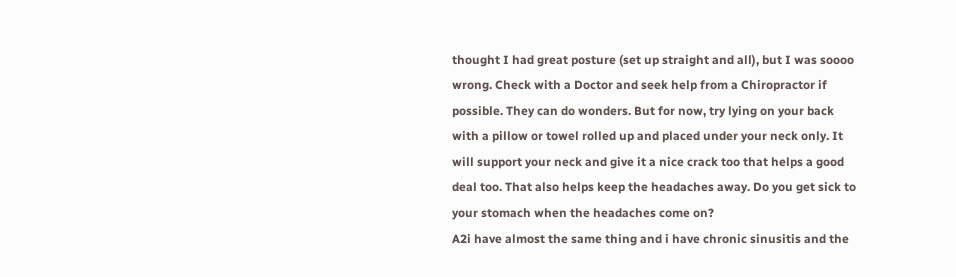thought I had great posture (set up straight and all), but I was soooo wrong. Check with a Doctor and seek help from a Chiropractor if possible. They can do wonders. But for now, try lying on your back with a pillow or towel rolled up and placed under your neck only. It will support your neck and give it a nice crack too that helps a good deal too. That also helps keep the headaches away. Do you get sick to your stomach when the headaches come on?
A2i have almost the same thing and i have chronic sinusitis and the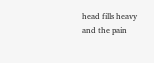head fills heavy and the pain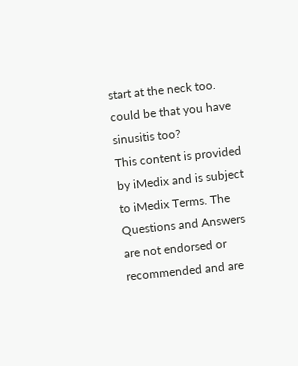start at the neck too. could be that you have sinusitis too?
This content is provided by iMedix and is subject to iMedix Terms. The Questions and Answers are not endorsed or recommended and are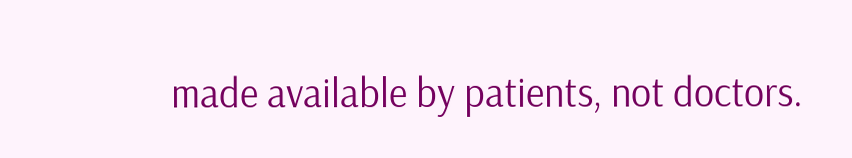made available by patients, not doctors.